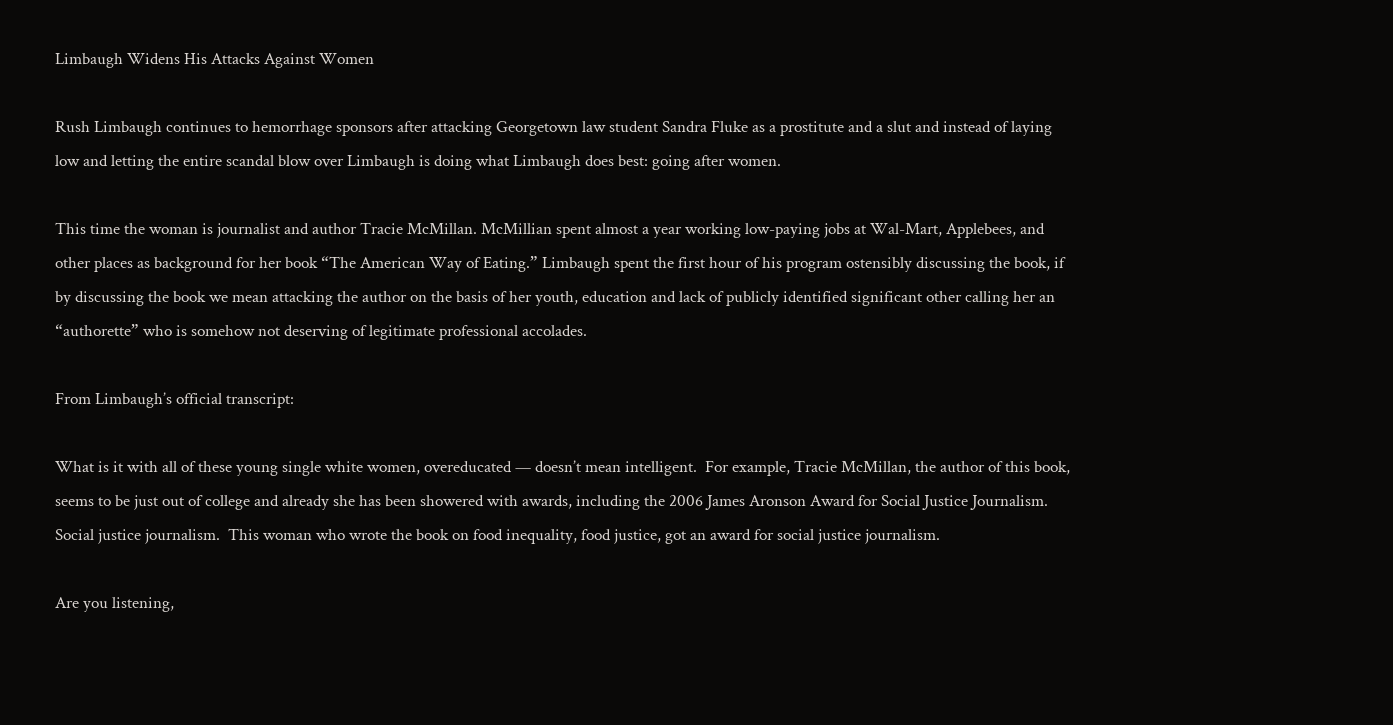Limbaugh Widens His Attacks Against Women

Rush Limbaugh continues to hemorrhage sponsors after attacking Georgetown law student Sandra Fluke as a prostitute and a slut and instead of laying low and letting the entire scandal blow over Limbaugh is doing what Limbaugh does best: going after women.

This time the woman is journalist and author Tracie McMillan. McMillian spent almost a year working low-paying jobs at Wal-Mart, Applebees, and other places as background for her book “The American Way of Eating.” Limbaugh spent the first hour of his program ostensibly discussing the book, if by discussing the book we mean attacking the author on the basis of her youth, education and lack of publicly identified significant other calling her an “authorette” who is somehow not deserving of legitimate professional accolades.

From Limbaugh’s official transcript:

What is it with all of these young single white women, overeducated — doesn’t mean intelligent.  For example, Tracie McMillan, the author of this book, seems to be just out of college and already she has been showered with awards, including the 2006 James Aronson Award for Social Justice Journalism.  Social justice journalism.  This woman who wrote the book on food inequality, food justice, got an award for social justice journalism.

Are you listening,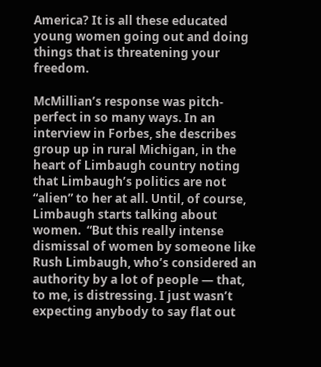America? It is all these educated young women going out and doing things that is threatening your freedom.

McMillian’s response was pitch-perfect in so many ways. In an interview in Forbes, she describes group up in rural Michigan, in the heart of Limbaugh country noting that Limbaugh’s politics are not “alien” to her at all. Until, of course, Limbaugh starts talking about women.  “But this really intense dismissal of women by someone like Rush Limbaugh, who’s considered an authority by a lot of people — that, to me, is distressing. I just wasn’t expecting anybody to say flat out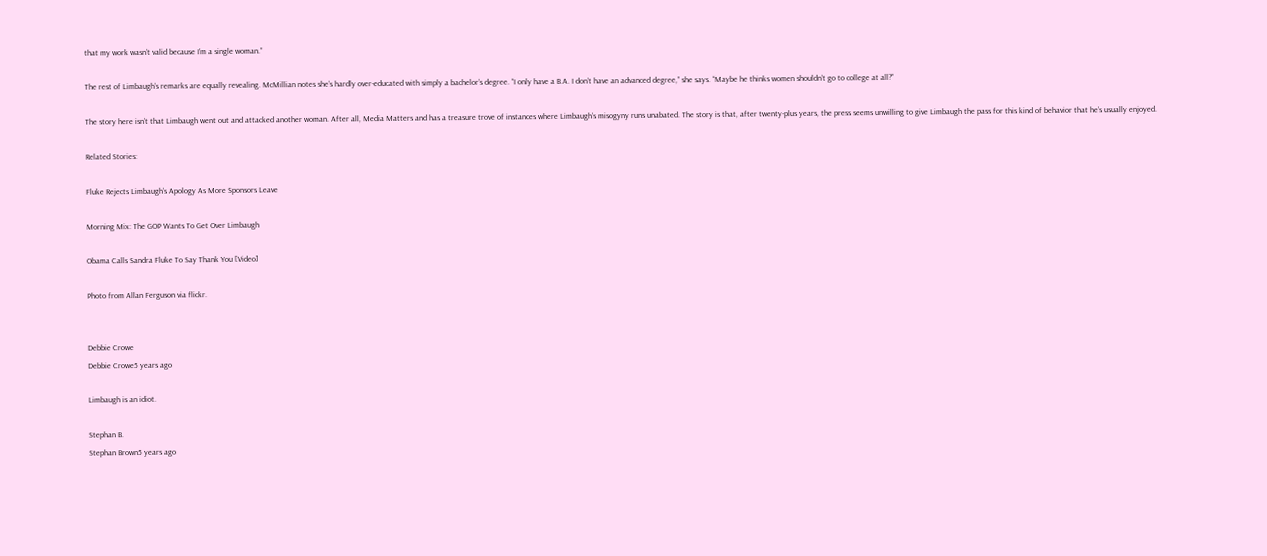that my work wasn’t valid because I’m a single woman.”

The rest of Limbaugh’s remarks are equally revealing. McMillian notes she’s hardly over-educated with simply a bachelor’s degree. “I only have a B.A. I don’t have an advanced degree,” she says. “Maybe he thinks women shouldn’t go to college at all?”

The story here isn’t that Limbaugh went out and attacked another woman. After all, Media Matters and has a treasure trove of instances where Limbaugh’s misogyny runs unabated. The story is that, after twenty-plus years, the press seems unwilling to give Limbaugh the pass for this kind of behavior that he’s usually enjoyed.

Related Stories:

Fluke Rejects Limbaugh’s Apology As More Sponsors Leave

Morning Mix: The GOP Wants To Get Over Limbaugh

Obama Calls Sandra Fluke To Say Thank You [Video]

Photo from Allan Ferguson via flickr.


Debbie Crowe
Debbie Crowe5 years ago

Limbaugh is an idiot.

Stephan B.
Stephan Brown5 years ago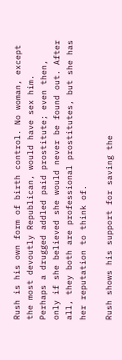Rush is his own form of birth control. No woman, except the most devoutly Republican, would have sex him. Perhaps a drugged addled paid prostitute; even then, only if she believed she would never be found out. After all, they both are professional prostitutes, but she has her reputation to think of.

Rush shows his support for saving the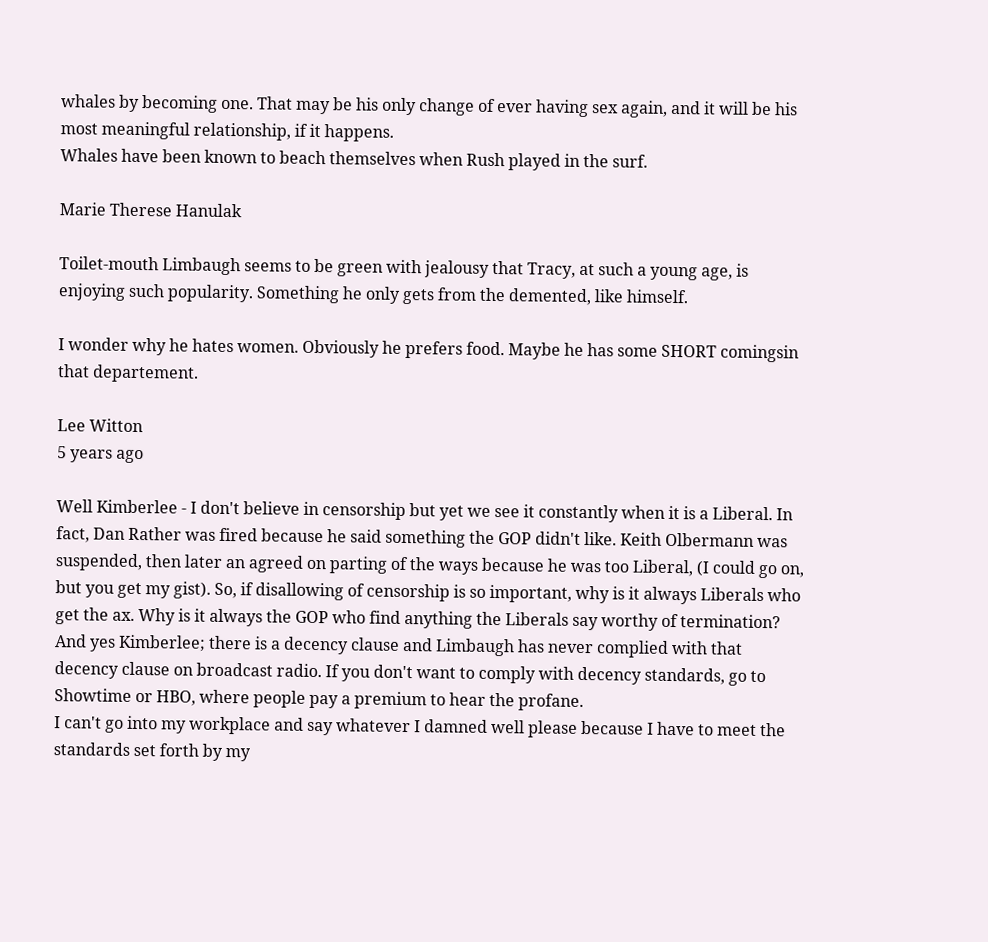whales by becoming one. That may be his only change of ever having sex again, and it will be his most meaningful relationship, if it happens.
Whales have been known to beach themselves when Rush played in the surf.

Marie Therese Hanulak

Toilet-mouth Limbaugh seems to be green with jealousy that Tracy, at such a young age, is enjoying such popularity. Something he only gets from the demented, like himself.

I wonder why he hates women. Obviously he prefers food. Maybe he has some SHORT comingsin that departement.

Lee Witton
5 years ago

Well Kimberlee - I don't believe in censorship but yet we see it constantly when it is a Liberal. In fact, Dan Rather was fired because he said something the GOP didn't like. Keith Olbermann was suspended, then later an agreed on parting of the ways because he was too Liberal, (I could go on, but you get my gist). So, if disallowing of censorship is so important, why is it always Liberals who get the ax. Why is it always the GOP who find anything the Liberals say worthy of termination?
And yes Kimberlee; there is a decency clause and Limbaugh has never complied with that decency clause on broadcast radio. If you don't want to comply with decency standards, go to Showtime or HBO, where people pay a premium to hear the profane.
I can't go into my workplace and say whatever I damned well please because I have to meet the standards set forth by my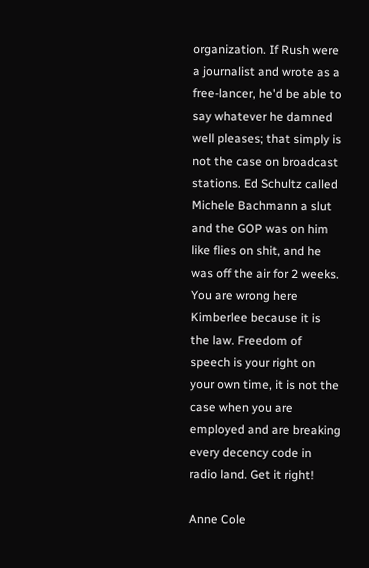organization. If Rush were a journalist and wrote as a free-lancer, he'd be able to say whatever he damned well pleases; that simply is not the case on broadcast stations. Ed Schultz called Michele Bachmann a slut and the GOP was on him like flies on shit, and he was off the air for 2 weeks. You are wrong here Kimberlee because it is the law. Freedom of speech is your right on your own time, it is not the case when you are employed and are breaking every decency code in radio land. Get it right!

Anne Cole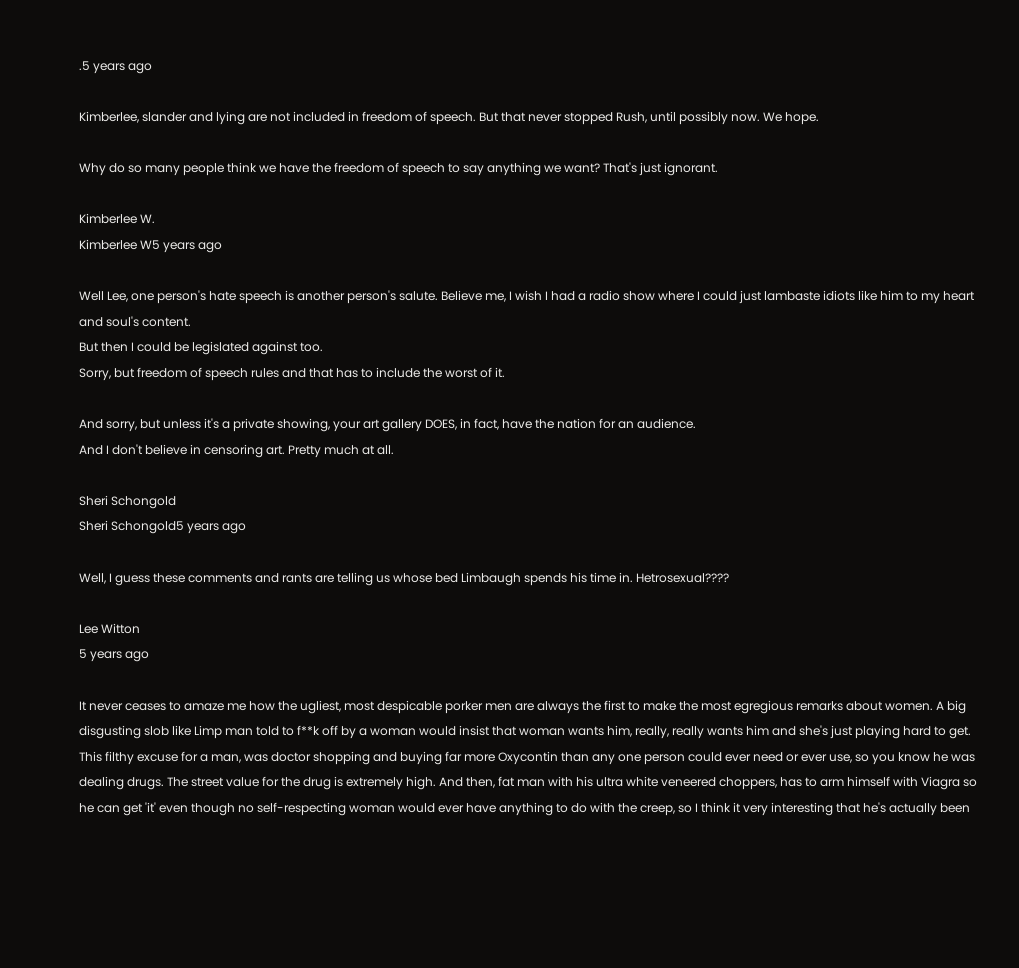.5 years ago

Kimberlee, slander and lying are not included in freedom of speech. But that never stopped Rush, until possibly now. We hope.

Why do so many people think we have the freedom of speech to say anything we want? That's just ignorant.

Kimberlee W.
Kimberlee W5 years ago

Well Lee, one person's hate speech is another person's salute. Believe me, I wish I had a radio show where I could just lambaste idiots like him to my heart and soul's content.
But then I could be legislated against too.
Sorry, but freedom of speech rules and that has to include the worst of it.

And sorry, but unless it's a private showing, your art gallery DOES, in fact, have the nation for an audience.
And I don't believe in censoring art. Pretty much at all.

Sheri Schongold
Sheri Schongold5 years ago

Well, I guess these comments and rants are telling us whose bed Limbaugh spends his time in. Hetrosexual????

Lee Witton
5 years ago

It never ceases to amaze me how the ugliest, most despicable porker men are always the first to make the most egregious remarks about women. A big disgusting slob like Limp man told to f**k off by a woman would insist that woman wants him, really, really wants him and she's just playing hard to get.
This filthy excuse for a man, was doctor shopping and buying far more Oxycontin than any one person could ever need or ever use, so you know he was dealing drugs. The street value for the drug is extremely high. And then, fat man with his ultra white veneered choppers, has to arm himself with Viagra so he can get 'it' even though no self-respecting woman would ever have anything to do with the creep, so I think it very interesting that he's actually been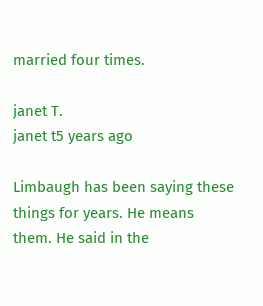married four times.

janet T.
janet t5 years ago

Limbaugh has been saying these things for years. He means them. He said in the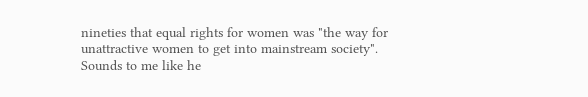nineties that equal rights for women was "the way for unattractive women to get into mainstream society". Sounds to me like he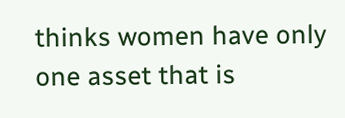thinks women have only one asset that is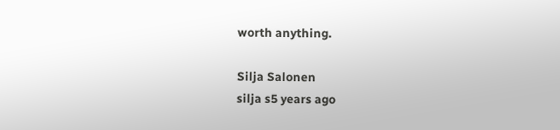worth anything.

Silja Salonen
silja s5 years ago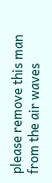please remove this man from the air waves